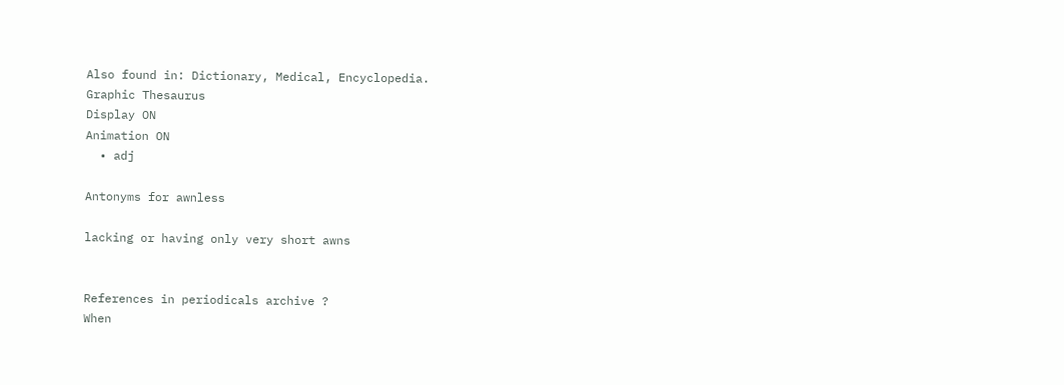Also found in: Dictionary, Medical, Encyclopedia.
Graphic Thesaurus
Display ON
Animation ON
  • adj

Antonyms for awnless

lacking or having only very short awns


References in periodicals archive ?
When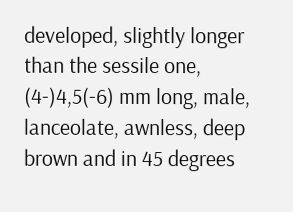developed, slightly longer than the sessile one, (4-)4,5(-6) mm long, male, lanceolate, awnless, deep brown and in 45 degrees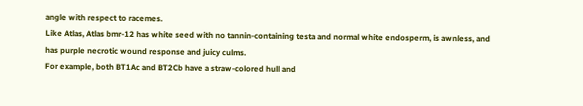angle with respect to racemes.
Like Atlas, Atlas bmr-12 has white seed with no tannin-containing testa and normal white endosperm, is awnless, and has purple necrotic wound response and juicy culms.
For example, both BT1Ac and BT2Cb have a straw-colored hull and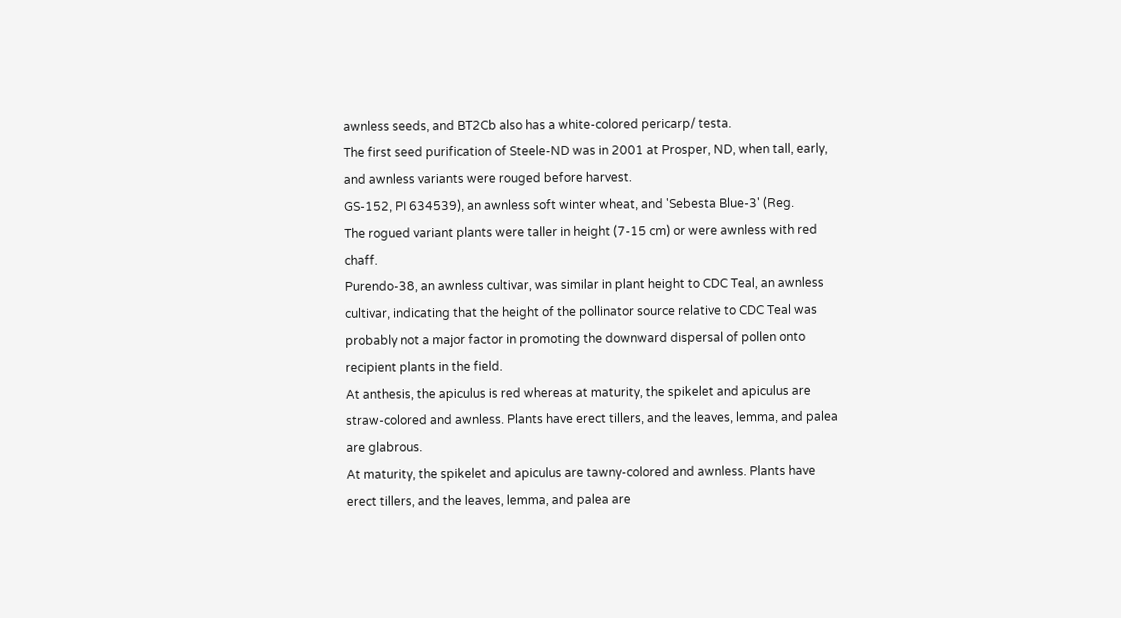awnless seeds, and BT2Cb also has a white-colored pericarp/ testa.
The first seed purification of Steele-ND was in 2001 at Prosper, ND, when tall, early, and awnless variants were rouged before harvest.
GS-152, PI 634539), an awnless soft winter wheat, and 'Sebesta Blue-3' (Reg.
The rogued variant plants were taller in height (7-15 cm) or were awnless with red chaff.
Purendo-38, an awnless cultivar, was similar in plant height to CDC Teal, an awnless cultivar, indicating that the height of the pollinator source relative to CDC Teal was probably not a major factor in promoting the downward dispersal of pollen onto recipient plants in the field.
At anthesis, the apiculus is red whereas at maturity, the spikelet and apiculus are straw-colored and awnless. Plants have erect tillers, and the leaves, lemma, and palea are glabrous.
At maturity, the spikelet and apiculus are tawny-colored and awnless. Plants have erect tillers, and the leaves, lemma, and palea are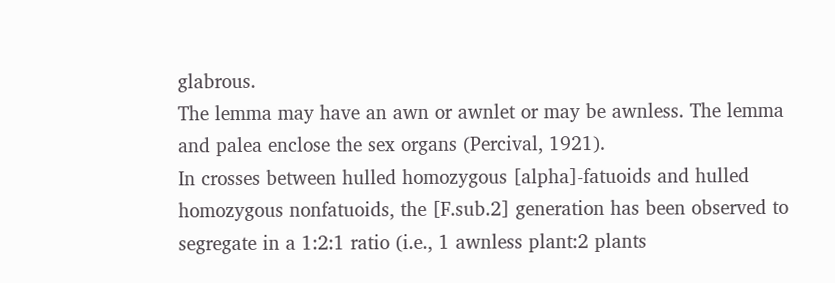glabrous.
The lemma may have an awn or awnlet or may be awnless. The lemma and palea enclose the sex organs (Percival, 1921).
In crosses between hulled homozygous [alpha]-fatuoids and hulled homozygous nonfatuoids, the [F.sub.2] generation has been observed to segregate in a 1:2:1 ratio (i.e., 1 awnless plant:2 plants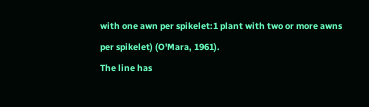with one awn per spikelet:1 plant with two or more awns per spikelet) (O'Mara, 1961).
The line has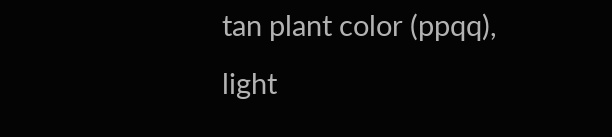tan plant color (ppqq), light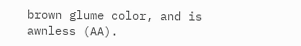brown glume color, and is awnless (AA).